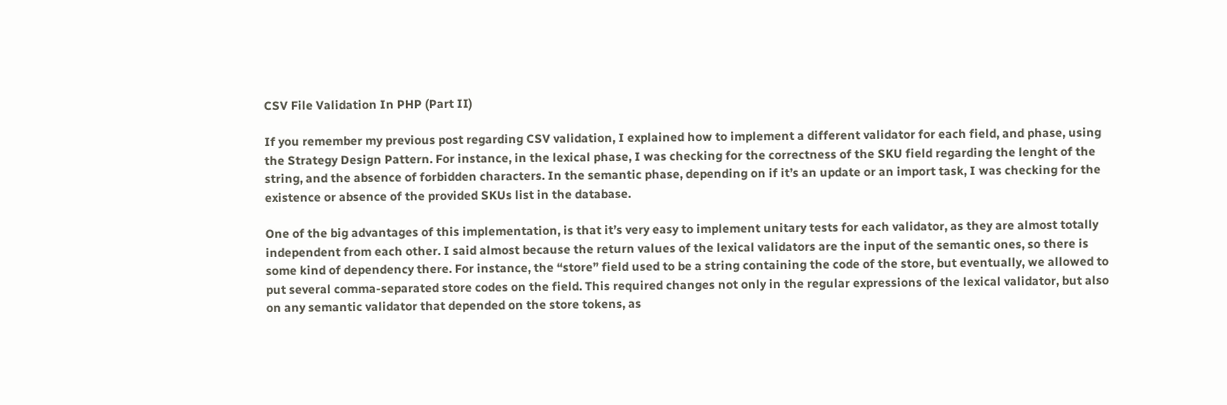CSV File Validation In PHP (Part II)

If you remember my previous post regarding CSV validation, I explained how to implement a different validator for each field, and phase, using the Strategy Design Pattern. For instance, in the lexical phase, I was checking for the correctness of the SKU field regarding the lenght of the string, and the absence of forbidden characters. In the semantic phase, depending on if it’s an update or an import task, I was checking for the existence or absence of the provided SKUs list in the database.

One of the big advantages of this implementation, is that it’s very easy to implement unitary tests for each validator, as they are almost totally independent from each other. I said almost because the return values of the lexical validators are the input of the semantic ones, so there is some kind of dependency there. For instance, the “store” field used to be a string containing the code of the store, but eventually, we allowed to put several comma-separated store codes on the field. This required changes not only in the regular expressions of the lexical validator, but also on any semantic validator that depended on the store tokens, as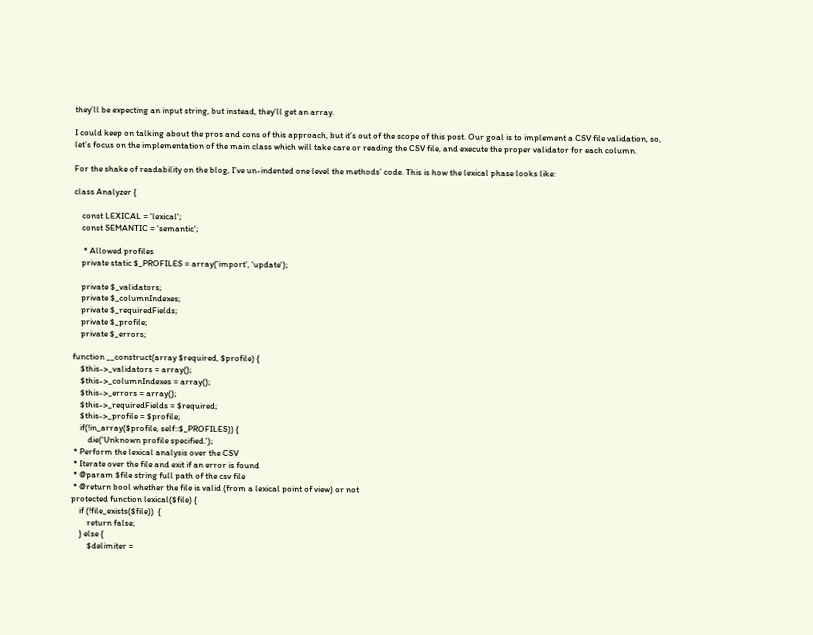they’ll be expecting an input string, but instead, they’ll get an array.

I could keep on talking about the pros and cons of this approach, but it’s out of the scope of this post. Our goal is to implement a CSV file validation, so, let’s focus on the implementation of the main class which will take care or reading the CSV file, and execute the proper validator for each column.

For the shake of readability on the blog, I’ve un-indented one level the methods’ code. This is how the lexical phase looks like:

class Analyzer {

    const LEXICAL = 'lexical';
    const SEMANTIC = 'semantic';

     * Allowed profiles
    private static $_PROFILES = array('import', 'update');

    private $_validators;
    private $_columnIndexes;
    private $_requiredFields;
    private $_profile;
    private $_errors;

function __construct(array $required, $profile) {
    $this->_validators = array();
    $this->_columnIndexes = array();
    $this->_errors = array();
    $this->_requiredFields = $required;
    $this->_profile = $profile;
    if(!in_array($profile, self::$_PROFILES)) {
        die('Unknown profile specified.');
 * Perform the lexical analysis over the CSV
 * Iterate over the file and exit if an error is found
 * @param $file string full path of the csv file
 * @return bool whether the file is valid (from a lexical point of view) or not
protected function lexical($file) {
    if (!file_exists($file))  {
        return false;
    } else {
        $delimiter =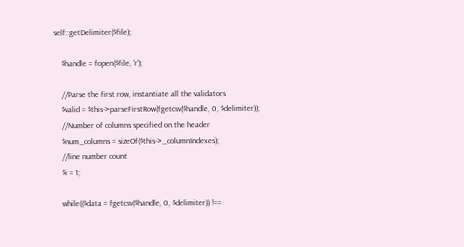self::getDelimiter($file);

    $handle = fopen($file, 'r');

    //Parse the first row, instantiate all the validators
    $valid = $this->parseFirstRow(fgetcsv($handle, 0, $delimiter));
    //Number of columns specified on the header
    $num_columns = sizeOf($this->_columnIndexes);
    //line number count
    $i = 1;

    while(($data = fgetcsv($handle, 0, $delimiter)) !==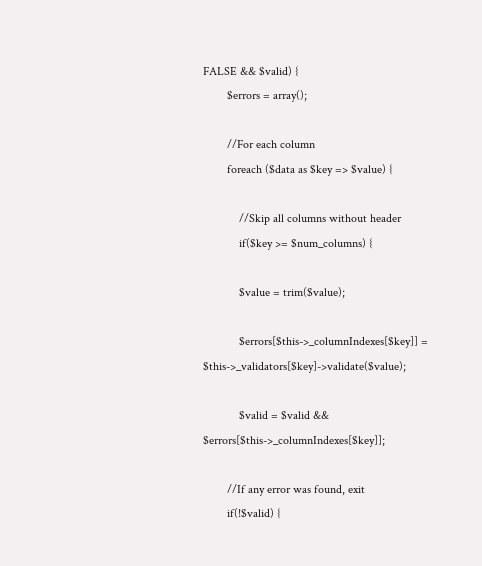FALSE && $valid) {
        $errors = array();

        //For each column
        foreach ($data as $key => $value) {

            //Skip all columns without header
            if($key >= $num_columns) {

            $value = trim($value);

            $errors[$this->_columnIndexes[$key]] = $this->_validators[$key]->validate($value);

            $valid = $valid && $errors[$this->_columnIndexes[$key]];

        //If any error was found, exit
        if(!$valid) {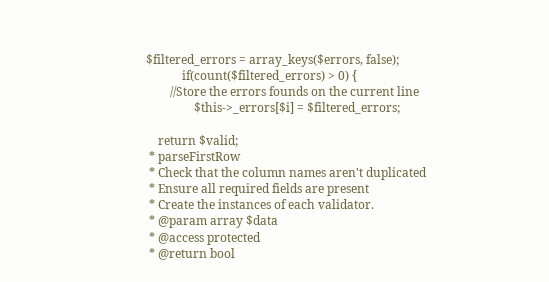$filtered_errors = array_keys($errors, false);
            if(count($filtered_errors) > 0) {
        //Store the errors founds on the current line
                $this->_errors[$i] = $filtered_errors;

    return $valid;
 * parseFirstRow
 * Check that the column names aren't duplicated
 * Ensure all required fields are present
 * Create the instances of each validator.
 * @param array $data
 * @access protected
 * @return bool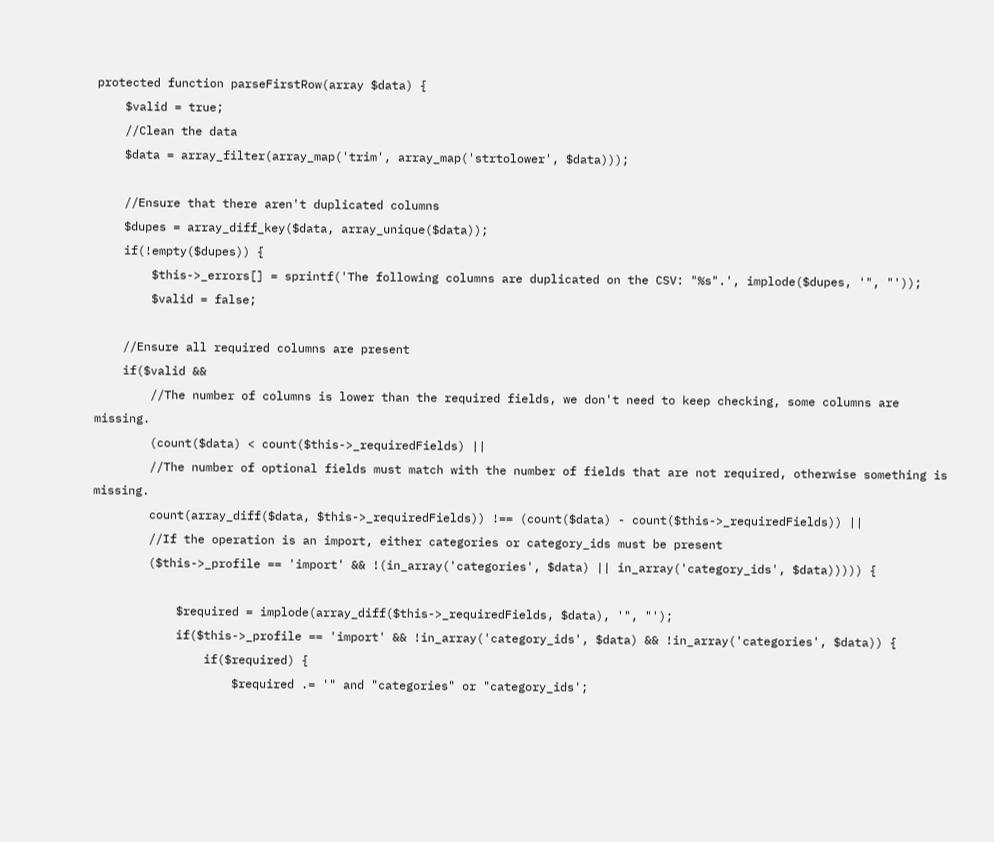protected function parseFirstRow(array $data) {
    $valid = true;
    //Clean the data
    $data = array_filter(array_map('trim', array_map('strtolower', $data)));

    //Ensure that there aren't duplicated columns
    $dupes = array_diff_key($data, array_unique($data));
    if(!empty($dupes)) {
        $this->_errors[] = sprintf('The following columns are duplicated on the CSV: "%s".', implode($dupes, '", "'));
        $valid = false;

    //Ensure all required columns are present
    if($valid &&
        //The number of columns is lower than the required fields, we don't need to keep checking, some columns are missing.
        (count($data) < count($this->_requiredFields) ||
        //The number of optional fields must match with the number of fields that are not required, otherwise something is missing.
        count(array_diff($data, $this->_requiredFields)) !== (count($data) - count($this->_requiredFields)) ||
        //If the operation is an import, either categories or category_ids must be present
        ($this->_profile == 'import' && !(in_array('categories', $data) || in_array('category_ids', $data))))) {

            $required = implode(array_diff($this->_requiredFields, $data), '", "');
            if($this->_profile == 'import' && !in_array('category_ids', $data) && !in_array('categories', $data)) {
                if($required) {
                    $required .= '" and "categories" or "category_ids';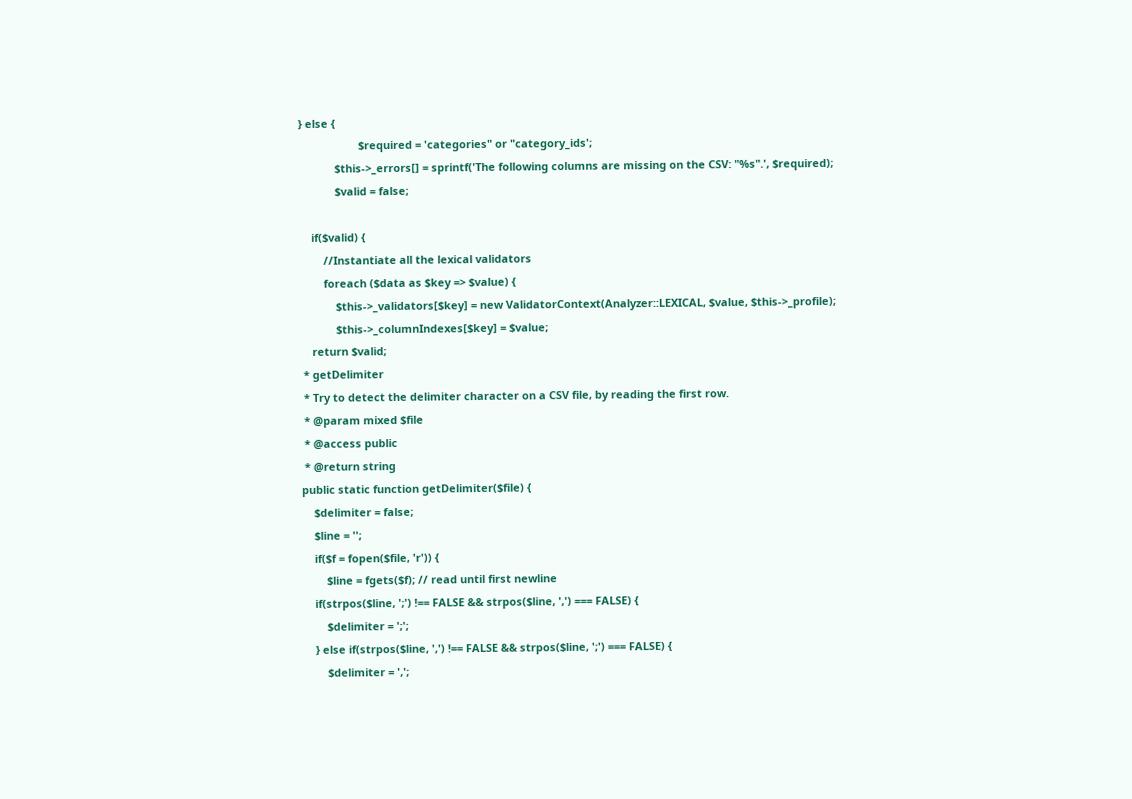} else {
                    $required = 'categories" or "category_ids';
            $this->_errors[] = sprintf('The following columns are missing on the CSV: "%s".', $required);
            $valid = false;

    if($valid) {
        //Instantiate all the lexical validators
        foreach ($data as $key => $value) {
            $this->_validators[$key] = new ValidatorContext(Analyzer::LEXICAL, $value, $this->_profile);
            $this->_columnIndexes[$key] = $value;
    return $valid;
 * getDelimiter
 * Try to detect the delimiter character on a CSV file, by reading the first row.
 * @param mixed $file
 * @access public
 * @return string
public static function getDelimiter($file) {
    $delimiter = false;
    $line = '';
    if($f = fopen($file, 'r')) {
        $line = fgets($f); // read until first newline
    if(strpos($line, ';') !== FALSE && strpos($line, ',') === FALSE) {
        $delimiter = ';';
    } else if(strpos($line, ',') !== FALSE && strpos($line, ';') === FALSE) {
        $delimiter = ',';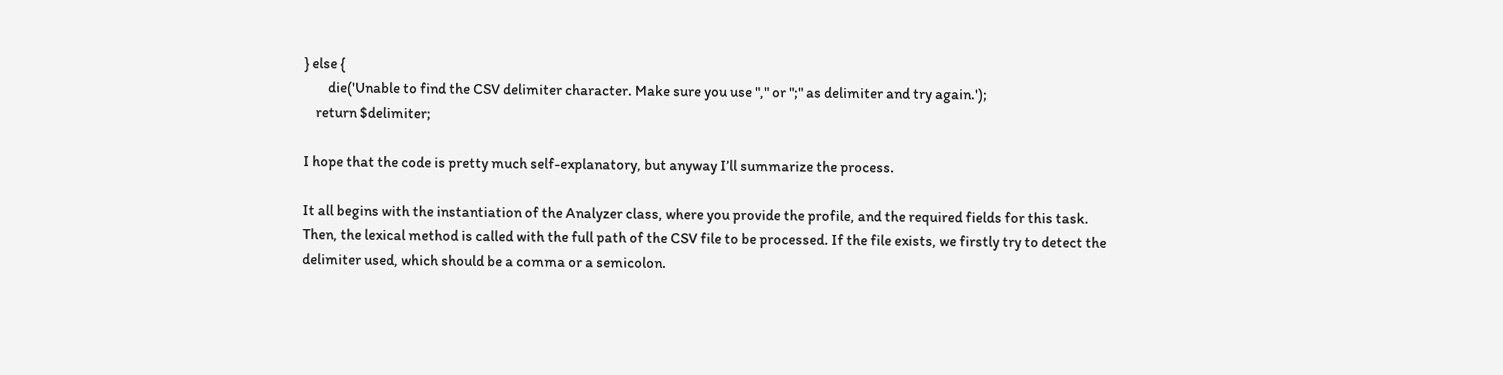} else {
        die('Unable to find the CSV delimiter character. Make sure you use "," or ";" as delimiter and try again.');
    return $delimiter;

I hope that the code is pretty much self-explanatory, but anyway I’ll summarize the process.

It all begins with the instantiation of the Analyzer class, where you provide the profile, and the required fields for this task.
Then, the lexical method is called with the full path of the CSV file to be processed. If the file exists, we firstly try to detect the delimiter used, which should be a comma or a semicolon.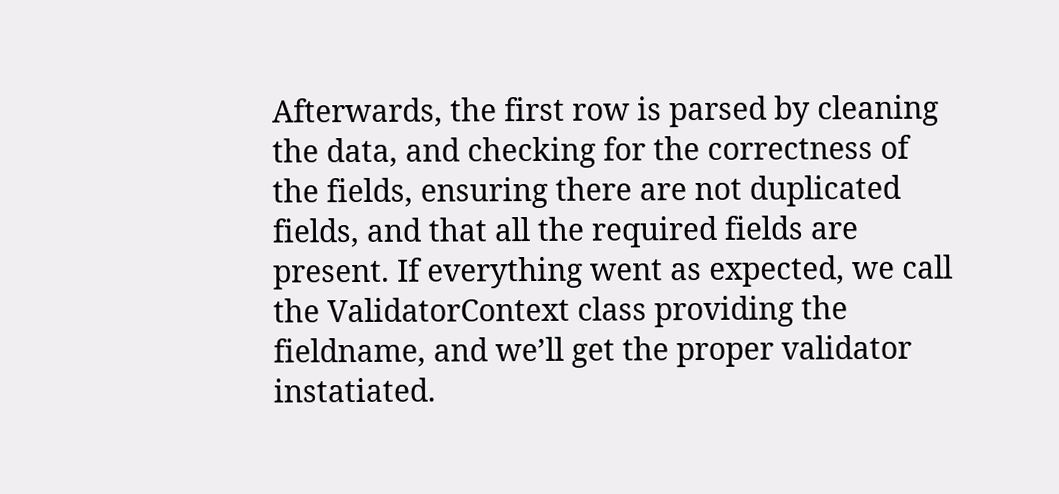Afterwards, the first row is parsed by cleaning the data, and checking for the correctness of the fields, ensuring there are not duplicated fields, and that all the required fields are present. If everything went as expected, we call the ValidatorContext class providing the fieldname, and we’ll get the proper validator instatiated.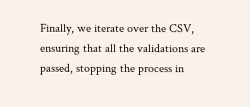Finally, we iterate over the CSV, ensuring that all the validations are passed, stopping the process in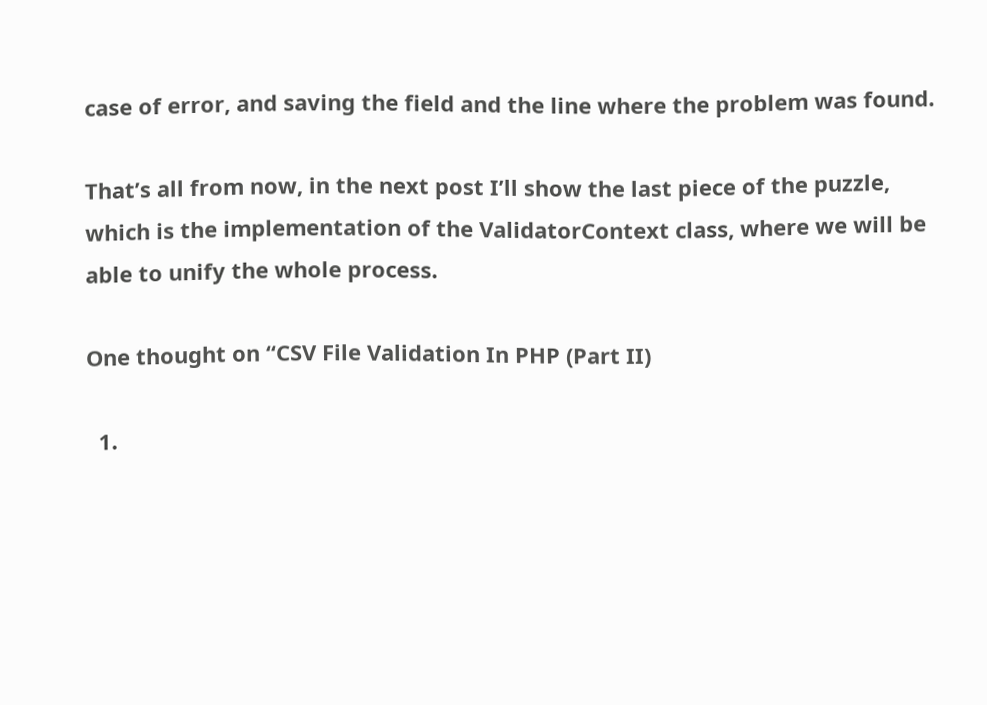case of error, and saving the field and the line where the problem was found.

That’s all from now, in the next post I’ll show the last piece of the puzzle, which is the implementation of the ValidatorContext class, where we will be able to unify the whole process.

One thought on “CSV File Validation In PHP (Part II)

  1.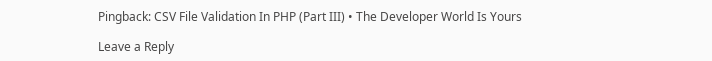Pingback: CSV File Validation In PHP (Part III) • The Developer World Is Yours

Leave a Reply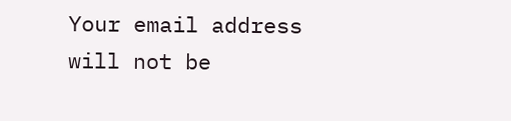Your email address will not be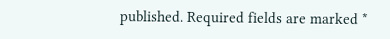published. Required fields are marked *